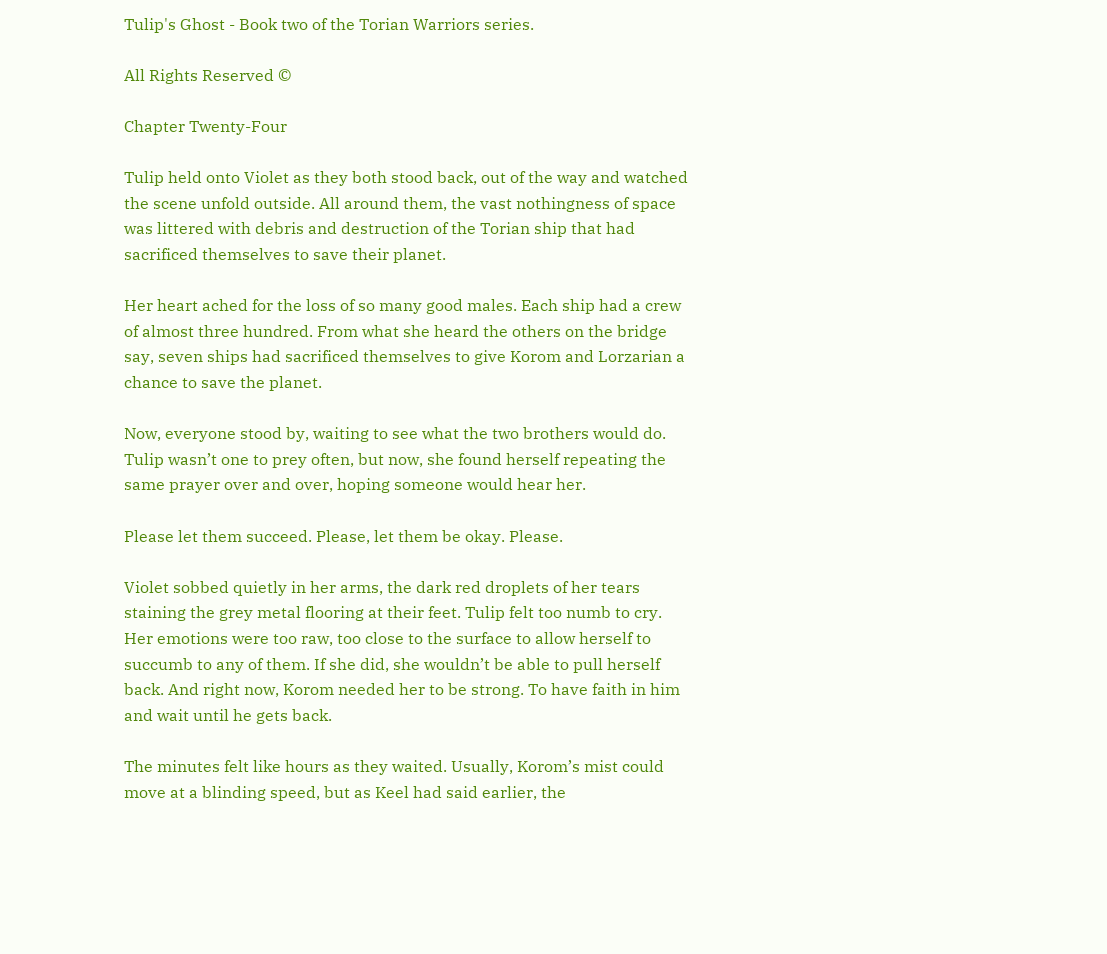Tulip's Ghost - Book two of the Torian Warriors series.

All Rights Reserved ©

Chapter Twenty-Four

Tulip held onto Violet as they both stood back, out of the way and watched the scene unfold outside. All around them, the vast nothingness of space was littered with debris and destruction of the Torian ship that had sacrificed themselves to save their planet.

Her heart ached for the loss of so many good males. Each ship had a crew of almost three hundred. From what she heard the others on the bridge say, seven ships had sacrificed themselves to give Korom and Lorzarian a chance to save the planet.

Now, everyone stood by, waiting to see what the two brothers would do. Tulip wasn’t one to prey often, but now, she found herself repeating the same prayer over and over, hoping someone would hear her.

Please let them succeed. Please, let them be okay. Please.

Violet sobbed quietly in her arms, the dark red droplets of her tears staining the grey metal flooring at their feet. Tulip felt too numb to cry. Her emotions were too raw, too close to the surface to allow herself to succumb to any of them. If she did, she wouldn’t be able to pull herself back. And right now, Korom needed her to be strong. To have faith in him and wait until he gets back.

The minutes felt like hours as they waited. Usually, Korom’s mist could move at a blinding speed, but as Keel had said earlier, the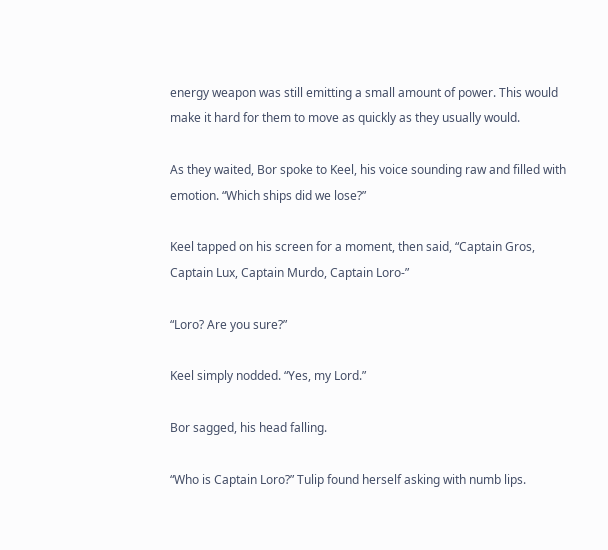energy weapon was still emitting a small amount of power. This would make it hard for them to move as quickly as they usually would.

As they waited, Bor spoke to Keel, his voice sounding raw and filled with emotion. “Which ships did we lose?”

Keel tapped on his screen for a moment, then said, “Captain Gros, Captain Lux, Captain Murdo, Captain Loro-”

“Loro? Are you sure?”

Keel simply nodded. “Yes, my Lord.”

Bor sagged, his head falling.

“Who is Captain Loro?” Tulip found herself asking with numb lips.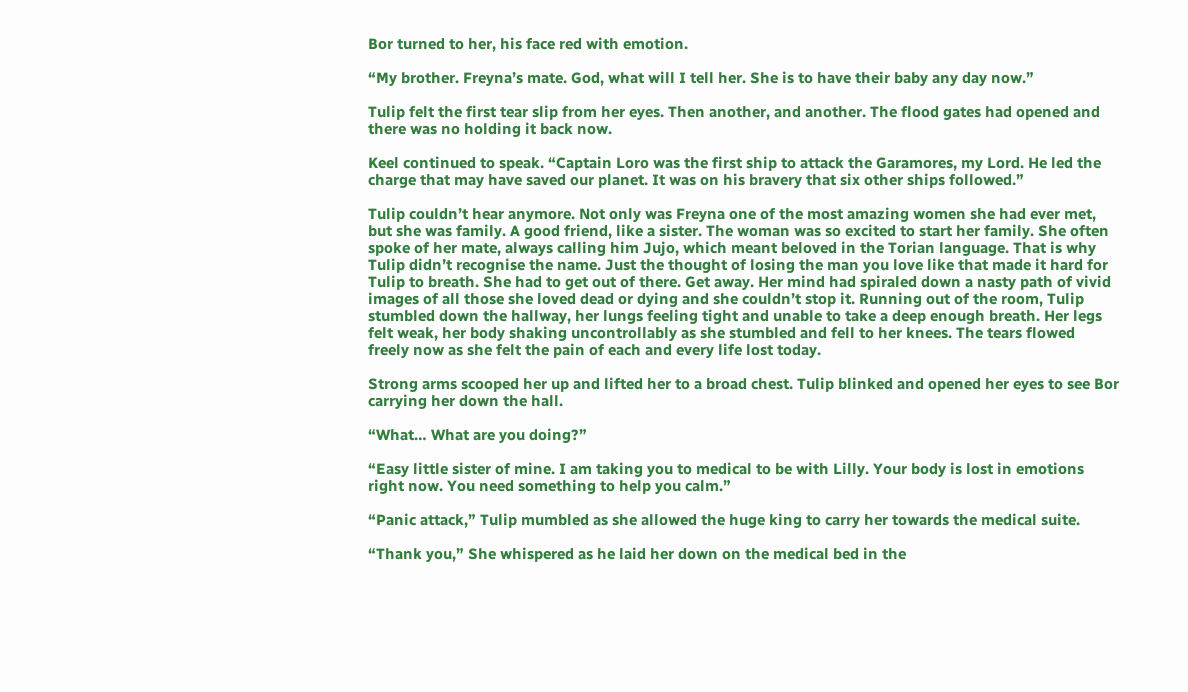Bor turned to her, his face red with emotion.

“My brother. Freyna’s mate. God, what will I tell her. She is to have their baby any day now.”

Tulip felt the first tear slip from her eyes. Then another, and another. The flood gates had opened and there was no holding it back now.

Keel continued to speak. “Captain Loro was the first ship to attack the Garamores, my Lord. He led the charge that may have saved our planet. It was on his bravery that six other ships followed.”

Tulip couldn’t hear anymore. Not only was Freyna one of the most amazing women she had ever met, but she was family. A good friend, like a sister. The woman was so excited to start her family. She often spoke of her mate, always calling him Jujo, which meant beloved in the Torian language. That is why Tulip didn’t recognise the name. Just the thought of losing the man you love like that made it hard for Tulip to breath. She had to get out of there. Get away. Her mind had spiraled down a nasty path of vivid images of all those she loved dead or dying and she couldn’t stop it. Running out of the room, Tulip stumbled down the hallway, her lungs feeling tight and unable to take a deep enough breath. Her legs felt weak, her body shaking uncontrollably as she stumbled and fell to her knees. The tears flowed freely now as she felt the pain of each and every life lost today.

Strong arms scooped her up and lifted her to a broad chest. Tulip blinked and opened her eyes to see Bor carrying her down the hall.

“What… What are you doing?”

“Easy little sister of mine. I am taking you to medical to be with Lilly. Your body is lost in emotions right now. You need something to help you calm.”

“Panic attack,” Tulip mumbled as she allowed the huge king to carry her towards the medical suite.

“Thank you,” She whispered as he laid her down on the medical bed in the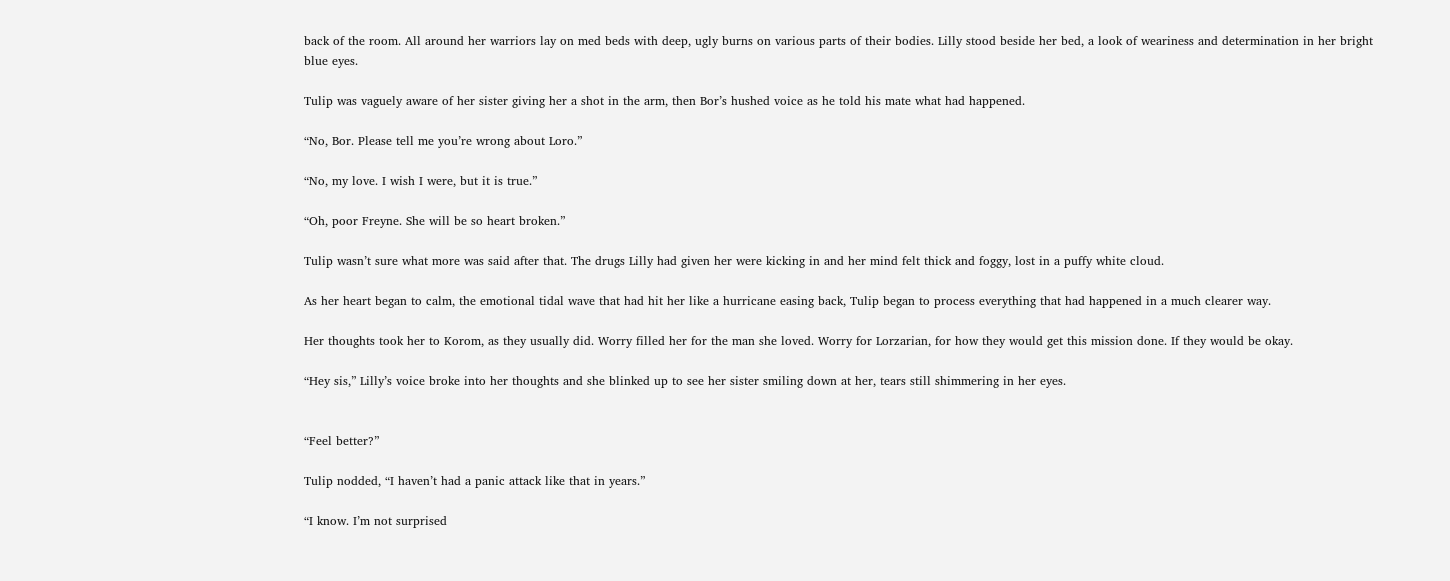back of the room. All around her warriors lay on med beds with deep, ugly burns on various parts of their bodies. Lilly stood beside her bed, a look of weariness and determination in her bright blue eyes.

Tulip was vaguely aware of her sister giving her a shot in the arm, then Bor’s hushed voice as he told his mate what had happened.

“No, Bor. Please tell me you’re wrong about Loro.”

“No, my love. I wish I were, but it is true.”

“Oh, poor Freyne. She will be so heart broken.”

Tulip wasn’t sure what more was said after that. The drugs Lilly had given her were kicking in and her mind felt thick and foggy, lost in a puffy white cloud.

As her heart began to calm, the emotional tidal wave that had hit her like a hurricane easing back, Tulip began to process everything that had happened in a much clearer way.

Her thoughts took her to Korom, as they usually did. Worry filled her for the man she loved. Worry for Lorzarian, for how they would get this mission done. If they would be okay.

“Hey sis,” Lilly’s voice broke into her thoughts and she blinked up to see her sister smiling down at her, tears still shimmering in her eyes.


“Feel better?”

Tulip nodded, “I haven’t had a panic attack like that in years.”

“I know. I’m not surprised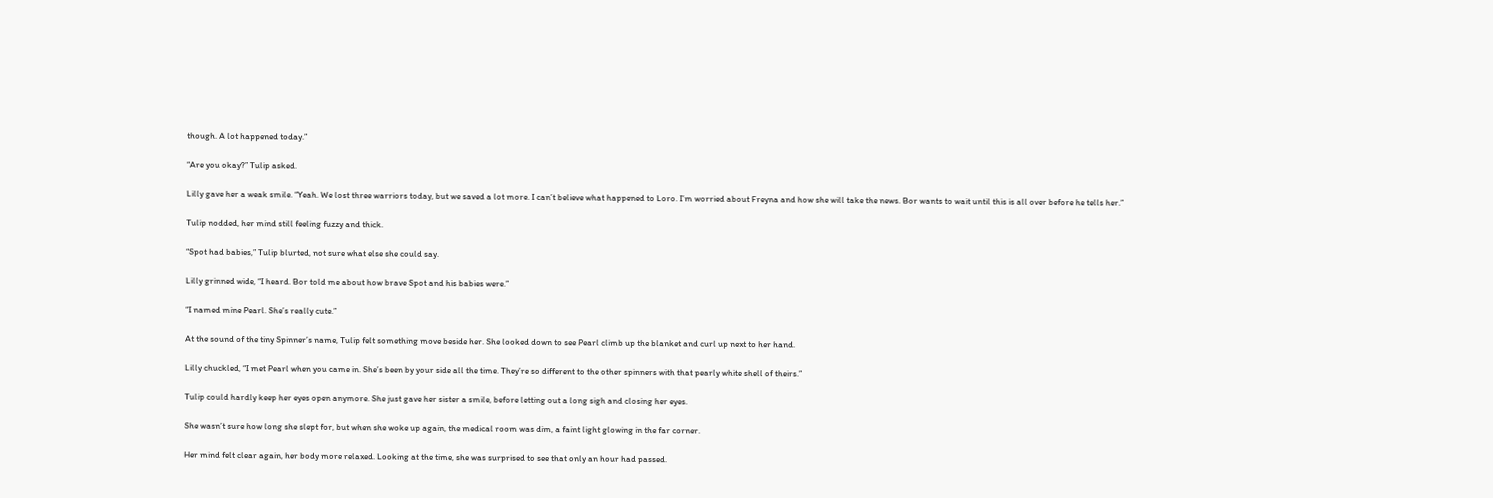though. A lot happened today.”

“Are you okay?” Tulip asked.

Lilly gave her a weak smile. “Yeah. We lost three warriors today, but we saved a lot more. I can’t believe what happened to Loro. I’m worried about Freyna and how she will take the news. Bor wants to wait until this is all over before he tells her.”

Tulip nodded, her mind still feeling fuzzy and thick.

“Spot had babies,” Tulip blurted, not sure what else she could say.

Lilly grinned wide, “I heard. Bor told me about how brave Spot and his babies were.”

“I named mine Pearl. She’s really cute.”

At the sound of the tiny Spinner’s name, Tulip felt something move beside her. She looked down to see Pearl climb up the blanket and curl up next to her hand.

Lilly chuckled, “I met Pearl when you came in. She’s been by your side all the time. They’re so different to the other spinners with that pearly white shell of theirs.”

Tulip could hardly keep her eyes open anymore. She just gave her sister a smile, before letting out a long sigh and closing her eyes.

She wasn’t sure how long she slept for, but when she woke up again, the medical room was dim, a faint light glowing in the far corner.

Her mind felt clear again, her body more relaxed. Looking at the time, she was surprised to see that only an hour had passed.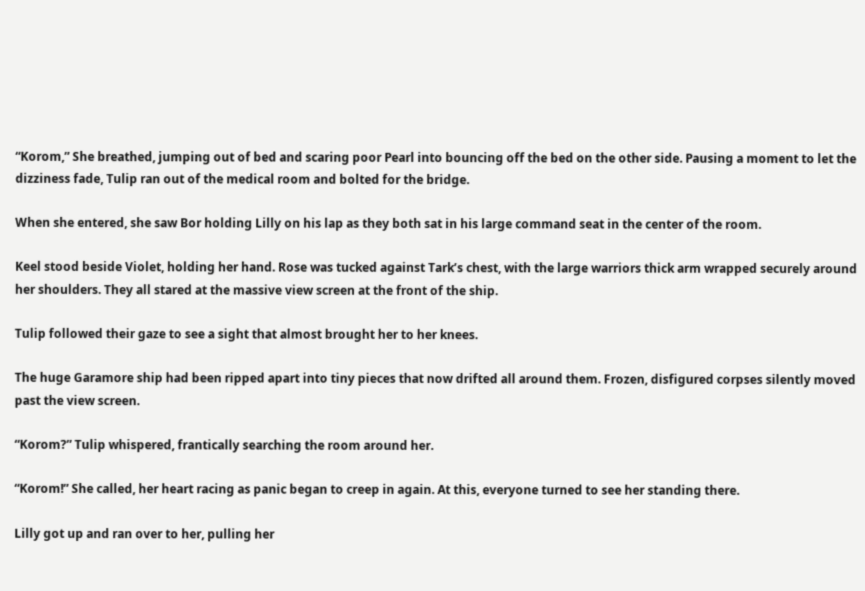“Korom,” She breathed, jumping out of bed and scaring poor Pearl into bouncing off the bed on the other side. Pausing a moment to let the dizziness fade, Tulip ran out of the medical room and bolted for the bridge.

When she entered, she saw Bor holding Lilly on his lap as they both sat in his large command seat in the center of the room.

Keel stood beside Violet, holding her hand. Rose was tucked against Tark’s chest, with the large warriors thick arm wrapped securely around her shoulders. They all stared at the massive view screen at the front of the ship.

Tulip followed their gaze to see a sight that almost brought her to her knees.

The huge Garamore ship had been ripped apart into tiny pieces that now drifted all around them. Frozen, disfigured corpses silently moved past the view screen.

“Korom?” Tulip whispered, frantically searching the room around her.

“Korom!” She called, her heart racing as panic began to creep in again. At this, everyone turned to see her standing there.

Lilly got up and ran over to her, pulling her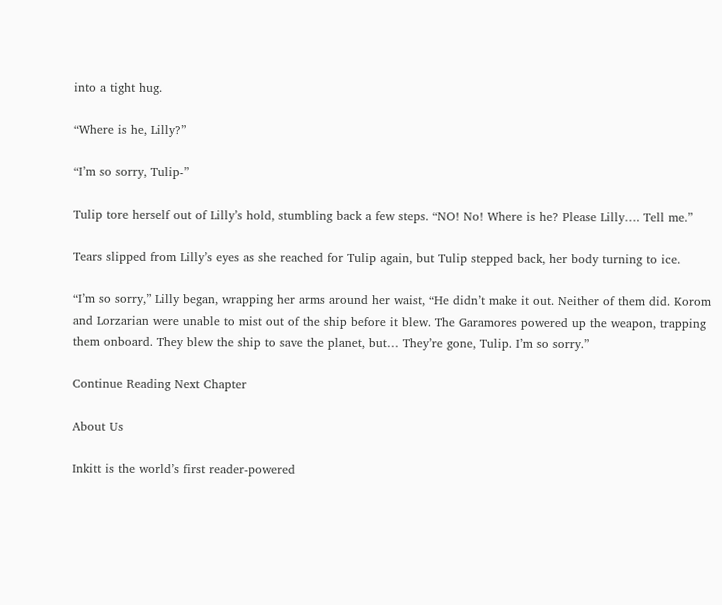into a tight hug.

“Where is he, Lilly?”

“I’m so sorry, Tulip-”

Tulip tore herself out of Lilly’s hold, stumbling back a few steps. “NO! No! Where is he? Please Lilly…. Tell me.”

Tears slipped from Lilly’s eyes as she reached for Tulip again, but Tulip stepped back, her body turning to ice.

“I’m so sorry,” Lilly began, wrapping her arms around her waist, “He didn’t make it out. Neither of them did. Korom and Lorzarian were unable to mist out of the ship before it blew. The Garamores powered up the weapon, trapping them onboard. They blew the ship to save the planet, but… They’re gone, Tulip. I’m so sorry.”

Continue Reading Next Chapter

About Us

Inkitt is the world’s first reader-powered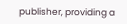publisher, providing a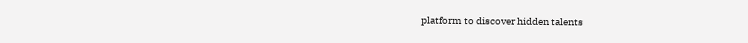platform to discover hidden talents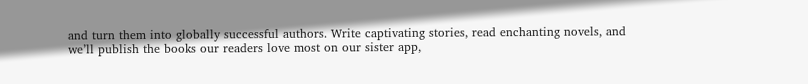and turn them into globally successful authors. Write captivating stories, read enchanting novels, and we’ll publish the books our readers love most on our sister app,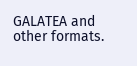GALATEA and other formats.